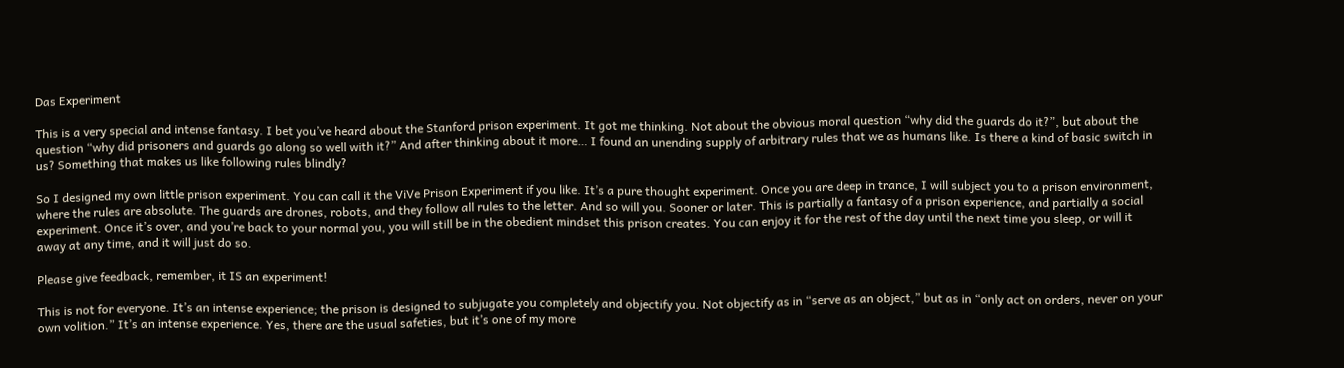Das Experiment

This is a very special and intense fantasy. I bet you’ve heard about the Stanford prison experiment. It got me thinking. Not about the obvious moral question “why did the guards do it?”, but about the question “why did prisoners and guards go along so well with it?” And after thinking about it more… I found an unending supply of arbitrary rules that we as humans like. Is there a kind of basic switch in us? Something that makes us like following rules blindly?

So I designed my own little prison experiment. You can call it the ViVe Prison Experiment if you like. It’s a pure thought experiment. Once you are deep in trance, I will subject you to a prison environment, where the rules are absolute. The guards are drones, robots, and they follow all rules to the letter. And so will you. Sooner or later. This is partially a fantasy of a prison experience, and partially a social experiment. Once it’s over, and you’re back to your normal you, you will still be in the obedient mindset this prison creates. You can enjoy it for the rest of the day until the next time you sleep, or will it away at any time, and it will just do so.

Please give feedback, remember, it IS an experiment!

This is not for everyone. It’s an intense experience; the prison is designed to subjugate you completely and objectify you. Not objectify as in “serve as an object,” but as in “only act on orders, never on your own volition.” It’s an intense experience. Yes, there are the usual safeties, but it’s one of my more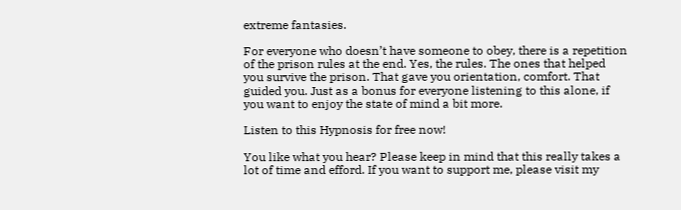extreme fantasies.

For everyone who doesn’t have someone to obey, there is a repetition of the prison rules at the end. Yes, the rules. The ones that helped you survive the prison. That gave you orientation, comfort. That guided you. Just as a bonus for everyone listening to this alone, if you want to enjoy the state of mind a bit more.

Listen to this Hypnosis for free now!

You like what you hear? Please keep in mind that this really takes a lot of time and efford. If you want to support me, please visit my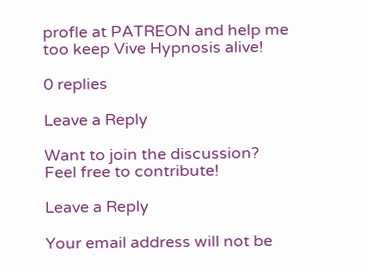profle at PATREON and help me too keep Vive Hypnosis alive!

0 replies

Leave a Reply

Want to join the discussion?
Feel free to contribute!

Leave a Reply

Your email address will not be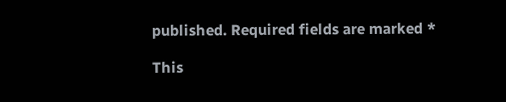published. Required fields are marked *

This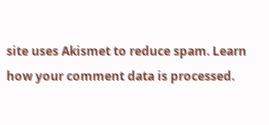site uses Akismet to reduce spam. Learn how your comment data is processed.